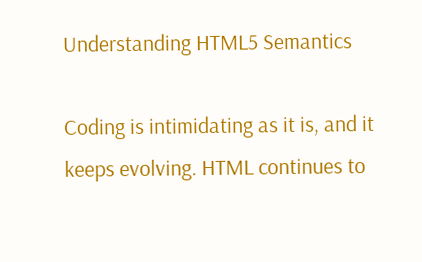Understanding HTML5 Semantics

Coding is intimidating as it is, and it keeps evolving. HTML continues to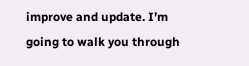improve and update. I’m going to walk you through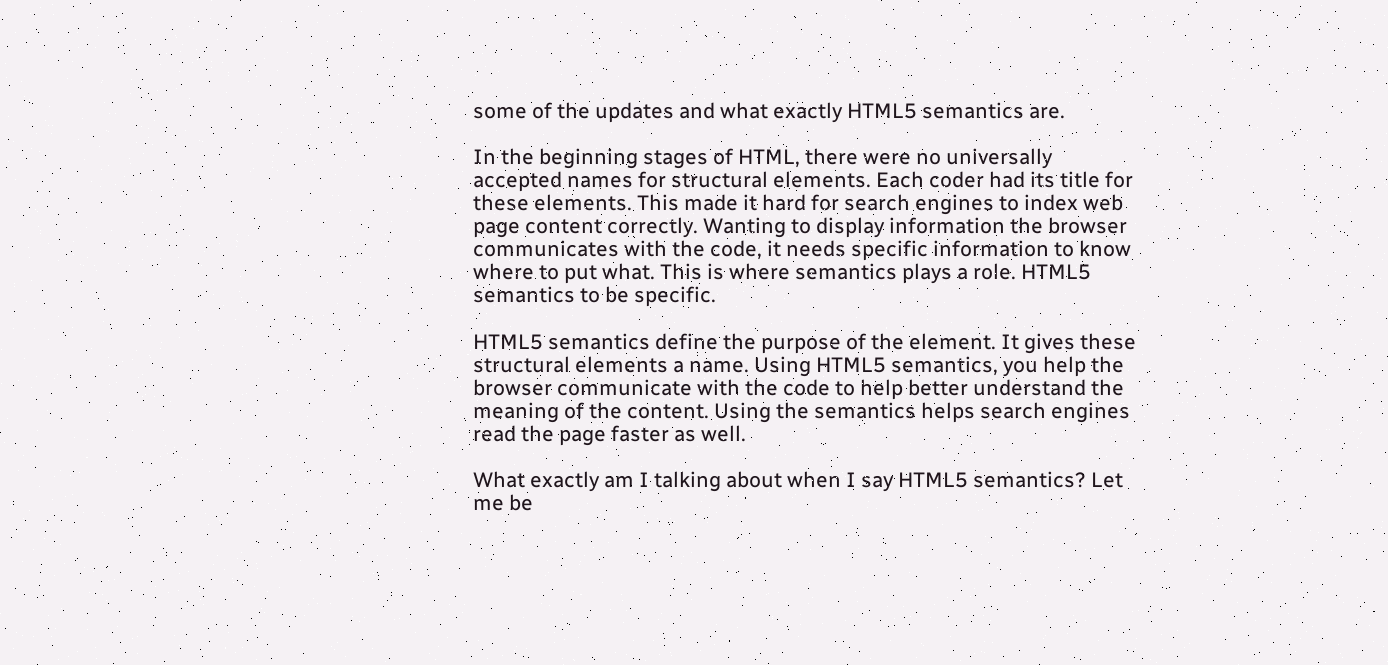some of the updates and what exactly HTML5 semantics are.

In the beginning stages of HTML, there were no universally accepted names for structural elements. Each coder had its title for these elements. This made it hard for search engines to index web page content correctly. Wanting to display information the browser communicates with the code, it needs specific information to know where to put what. This is where semantics plays a role. HTML5 semantics to be specific.

HTML5 semantics define the purpose of the element. It gives these structural elements a name. Using HTML5 semantics, you help the browser communicate with the code to help better understand the meaning of the content. Using the semantics helps search engines read the page faster as well.

What exactly am I talking about when I say HTML5 semantics? Let me be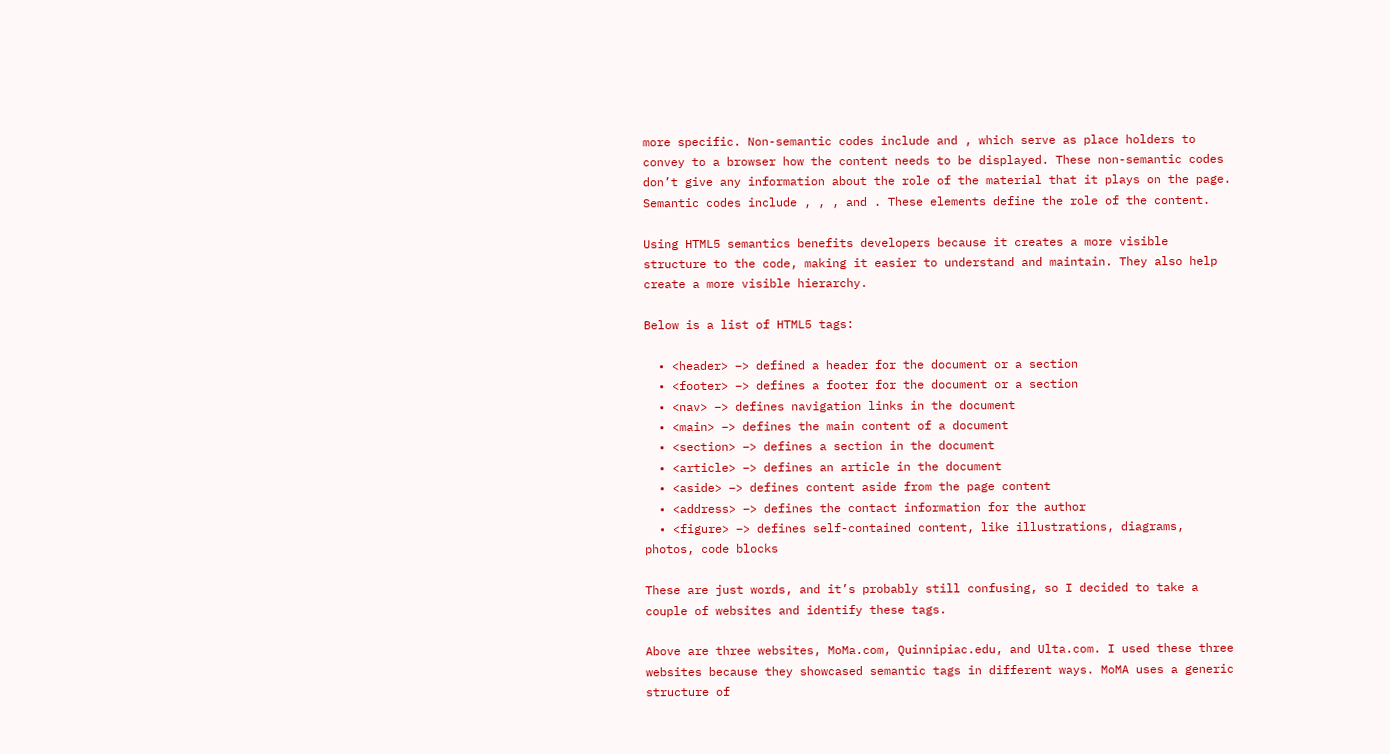more specific. Non-semantic codes include and , which serve as place holders to convey to a browser how the content needs to be displayed. These non-semantic codes don’t give any information about the role of the material that it plays on the page. Semantic codes include , , , and . These elements define the role of the content.

Using HTML5 semantics benefits developers because it creates a more visible structure to the code, making it easier to understand and maintain. They also help create a more visible hierarchy.

Below is a list of HTML5 tags:

  • <header> –> defined a header for the document or a section
  • <footer> –> defines a footer for the document or a section
  • <nav> –> defines navigation links in the document
  • <main> –> defines the main content of a document
  • <section> –> defines a section in the document
  • <article> –> defines an article in the document
  • <aside> –> defines content aside from the page content
  • <address> –> defines the contact information for the author
  • <figure> –> defines self-contained content, like illustrations, diagrams, photos, code blocks

These are just words, and it’s probably still confusing, so I decided to take a couple of websites and identify these tags.

Above are three websites, MoMa.com, Quinnipiac.edu, and Ulta.com. I used these three websites because they showcased semantic tags in different ways. MoMA uses a generic structure of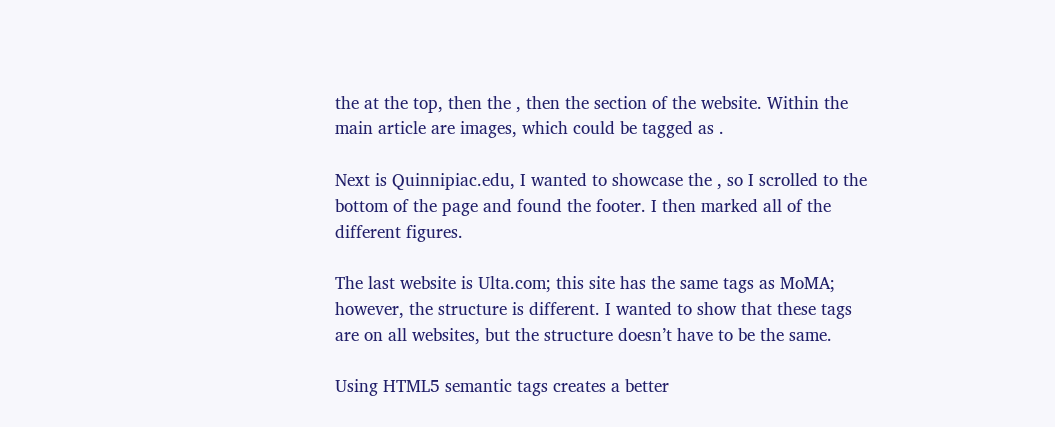the at the top, then the , then the section of the website. Within the main article are images, which could be tagged as .

Next is Quinnipiac.edu, I wanted to showcase the , so I scrolled to the bottom of the page and found the footer. I then marked all of the different figures.

The last website is Ulta.com; this site has the same tags as MoMA; however, the structure is different. I wanted to show that these tags are on all websites, but the structure doesn’t have to be the same.

Using HTML5 semantic tags creates a better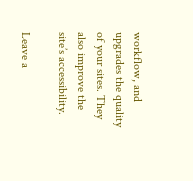workflow, and upgrades the quality of your sites. They also improve the site’s accessibility.

Leave a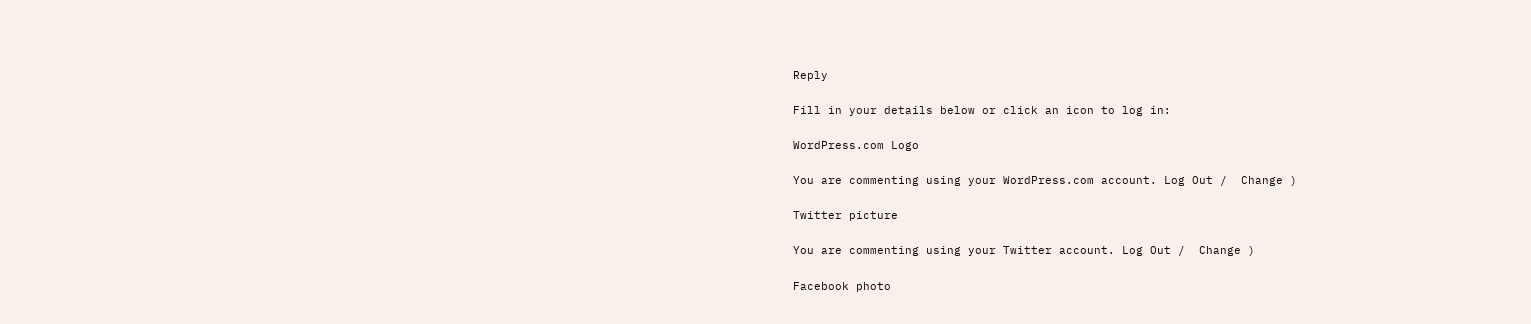Reply

Fill in your details below or click an icon to log in:

WordPress.com Logo

You are commenting using your WordPress.com account. Log Out /  Change )

Twitter picture

You are commenting using your Twitter account. Log Out /  Change )

Facebook photo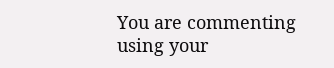You are commenting using your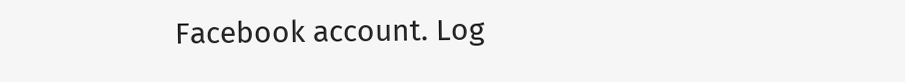Facebook account. Log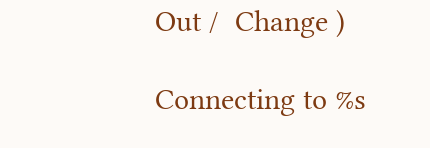Out /  Change )

Connecting to %s